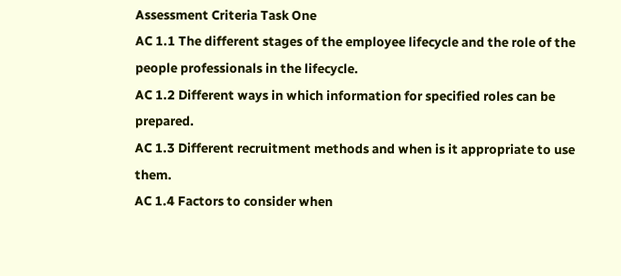Assessment Criteria Task One
AC 1.1 The different stages of the employee lifecycle and the role of the people professionals in the lifecycle.
AC 1.2 Different ways in which information for specified roles can be prepared.
AC 1.3 Different recruitment methods and when is it appropriate to use them.
AC 1.4 Factors to consider when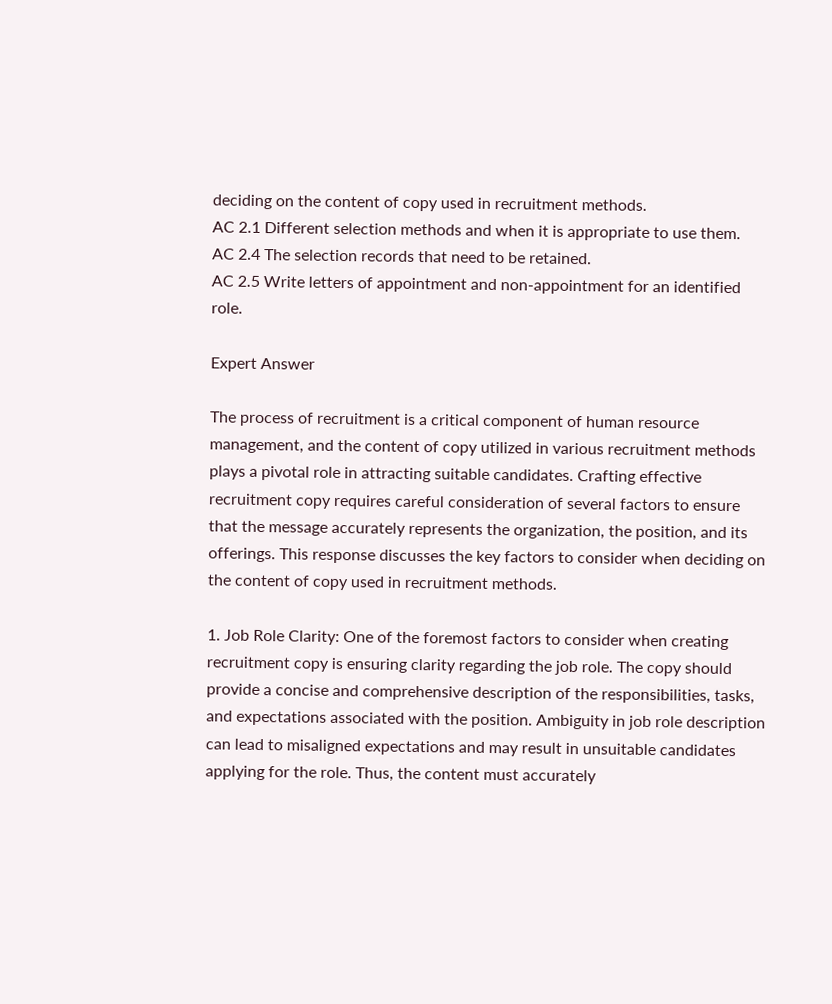deciding on the content of copy used in recruitment methods.
AC 2.1 Different selection methods and when it is appropriate to use them.
AC 2.4 The selection records that need to be retained.
AC 2.5 Write letters of appointment and non-appointment for an identified role.

Expert Answer

The process of recruitment is a critical component of human resource management, and the content of copy utilized in various recruitment methods plays a pivotal role in attracting suitable candidates. Crafting effective recruitment copy requires careful consideration of several factors to ensure that the message accurately represents the organization, the position, and its offerings. This response discusses the key factors to consider when deciding on the content of copy used in recruitment methods.

1. Job Role Clarity: One of the foremost factors to consider when creating recruitment copy is ensuring clarity regarding the job role. The copy should provide a concise and comprehensive description of the responsibilities, tasks, and expectations associated with the position. Ambiguity in job role description can lead to misaligned expectations and may result in unsuitable candidates applying for the role. Thus, the content must accurately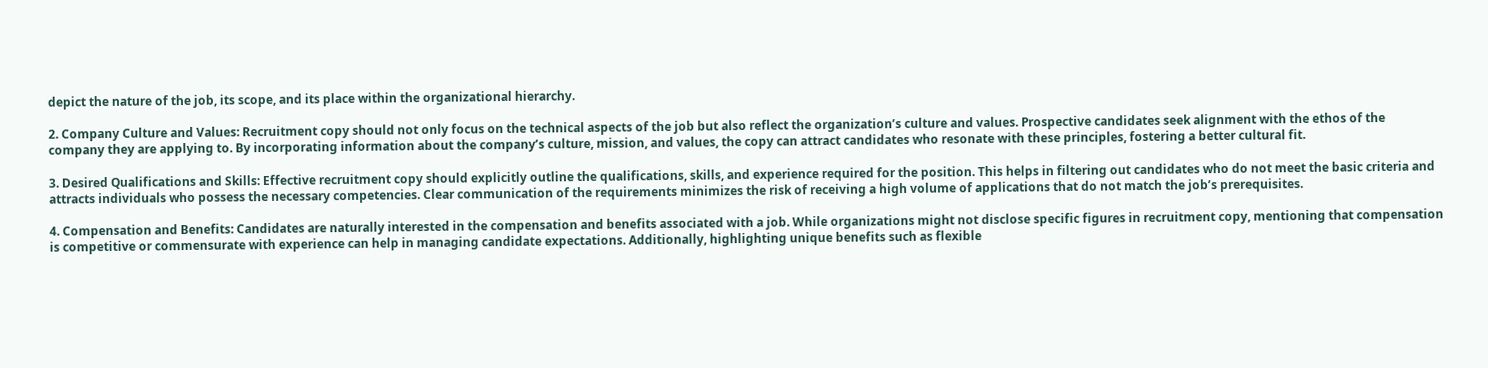depict the nature of the job, its scope, and its place within the organizational hierarchy.

2. Company Culture and Values: Recruitment copy should not only focus on the technical aspects of the job but also reflect the organization’s culture and values. Prospective candidates seek alignment with the ethos of the company they are applying to. By incorporating information about the company’s culture, mission, and values, the copy can attract candidates who resonate with these principles, fostering a better cultural fit.

3. Desired Qualifications and Skills: Effective recruitment copy should explicitly outline the qualifications, skills, and experience required for the position. This helps in filtering out candidates who do not meet the basic criteria and attracts individuals who possess the necessary competencies. Clear communication of the requirements minimizes the risk of receiving a high volume of applications that do not match the job’s prerequisites.

4. Compensation and Benefits: Candidates are naturally interested in the compensation and benefits associated with a job. While organizations might not disclose specific figures in recruitment copy, mentioning that compensation is competitive or commensurate with experience can help in managing candidate expectations. Additionally, highlighting unique benefits such as flexible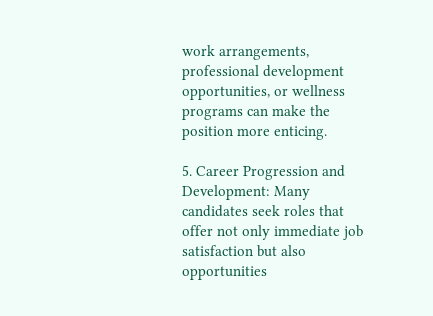work arrangements, professional development opportunities, or wellness programs can make the position more enticing.

5. Career Progression and Development: Many candidates seek roles that offer not only immediate job satisfaction but also opportunities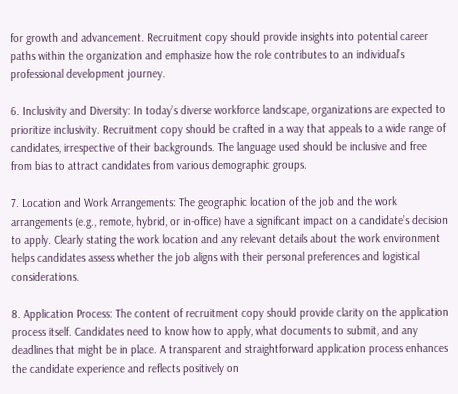for growth and advancement. Recruitment copy should provide insights into potential career paths within the organization and emphasize how the role contributes to an individual’s professional development journey.

6. Inclusivity and Diversity: In today’s diverse workforce landscape, organizations are expected to prioritize inclusivity. Recruitment copy should be crafted in a way that appeals to a wide range of candidates, irrespective of their backgrounds. The language used should be inclusive and free from bias to attract candidates from various demographic groups.

7. Location and Work Arrangements: The geographic location of the job and the work arrangements (e.g., remote, hybrid, or in-office) have a significant impact on a candidate’s decision to apply. Clearly stating the work location and any relevant details about the work environment helps candidates assess whether the job aligns with their personal preferences and logistical considerations.

8. Application Process: The content of recruitment copy should provide clarity on the application process itself. Candidates need to know how to apply, what documents to submit, and any deadlines that might be in place. A transparent and straightforward application process enhances the candidate experience and reflects positively on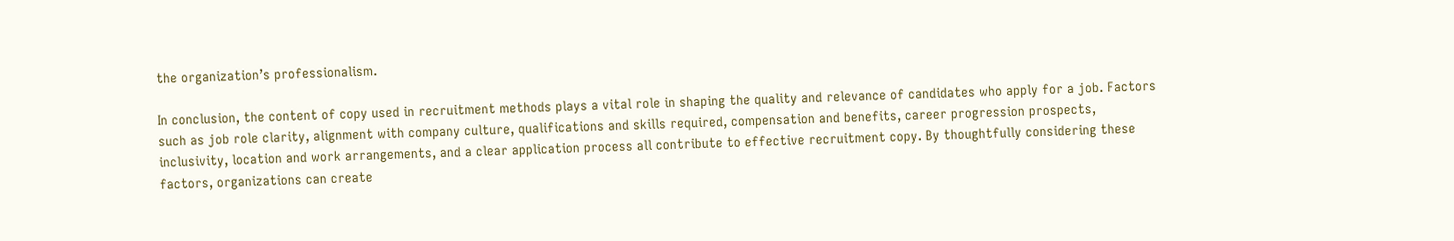the organization’s professionalism.

In conclusion, the content of copy used in recruitment methods plays a vital role in shaping the quality and relevance of candidates who apply for a job. Factors such as job role clarity, alignment with company culture, qualifications and skills required, compensation and benefits, career progression prospects, inclusivity, location and work arrangements, and a clear application process all contribute to effective recruitment copy. By thoughtfully considering these factors, organizations can create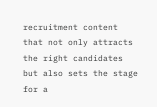recruitment content that not only attracts the right candidates but also sets the stage for a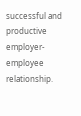successful and productive employer-employee relationship.